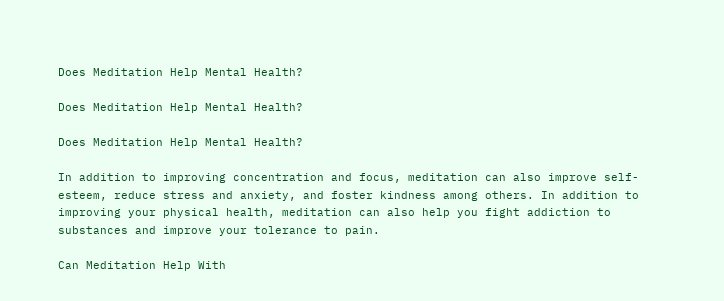Does Meditation Help Mental Health?

Does Meditation Help Mental Health?

Does Meditation Help Mental Health?

In addition to improving concentration and focus, meditation can also improve self-esteem, reduce stress and anxiety, and foster kindness among others. In addition to improving your physical health, meditation can also help you fight addiction to substances and improve your tolerance to pain.

Can Meditation Help With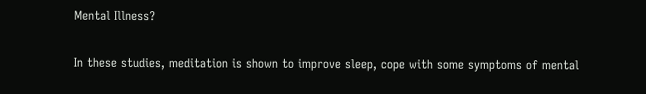Mental Illness?

In these studies, meditation is shown to improve sleep, cope with some symptoms of mental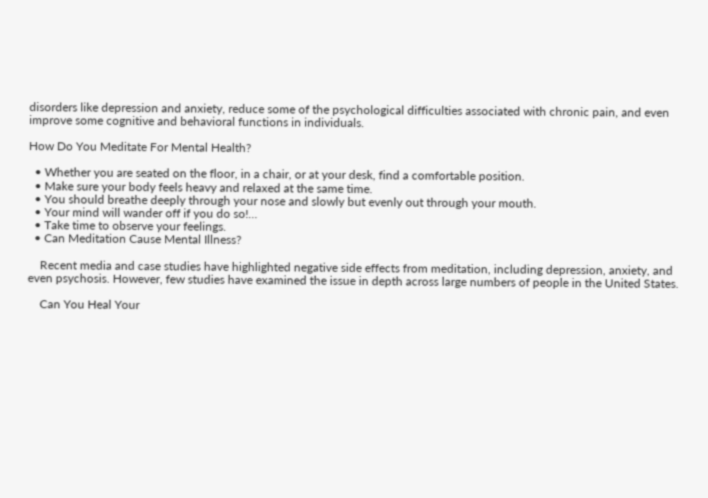disorders like depression and anxiety, reduce some of the psychological difficulties associated with chronic pain, and even improve some cognitive and behavioral functions in individuals.

How Do You Meditate For Mental Health?

  • Whether you are seated on the floor, in a chair, or at your desk, find a comfortable position.
  • Make sure your body feels heavy and relaxed at the same time.
  • You should breathe deeply through your nose and slowly but evenly out through your mouth.
  • Your mind will wander off if you do so!…
  • Take time to observe your feelings.
  • Can Meditation Cause Mental Illness?

    Recent media and case studies have highlighted negative side effects from meditation, including depression, anxiety, and even psychosis. However, few studies have examined the issue in depth across large numbers of people in the United States.

    Can You Heal Your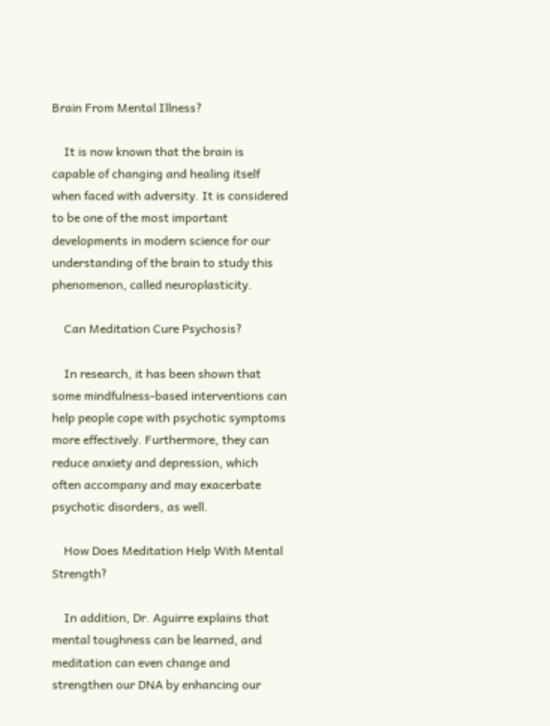Brain From Mental Illness?

    It is now known that the brain is capable of changing and healing itself when faced with adversity. It is considered to be one of the most important developments in modern science for our understanding of the brain to study this phenomenon, called neuroplasticity.

    Can Meditation Cure Psychosis?

    In research, it has been shown that some mindfulness-based interventions can help people cope with psychotic symptoms more effectively. Furthermore, they can reduce anxiety and depression, which often accompany and may exacerbate psychotic disorders, as well.

    How Does Meditation Help With Mental Strength?

    In addition, Dr. Aguirre explains that mental toughness can be learned, and meditation can even change and strengthen our DNA by enhancing our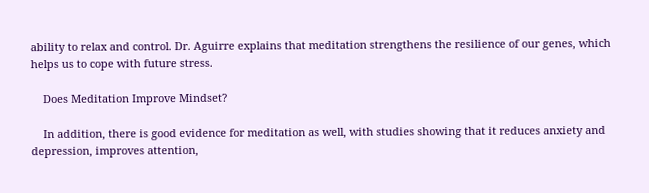ability to relax and control. Dr. Aguirre explains that meditation strengthens the resilience of our genes, which helps us to cope with future stress.

    Does Meditation Improve Mindset?

    In addition, there is good evidence for meditation as well, with studies showing that it reduces anxiety and depression, improves attention,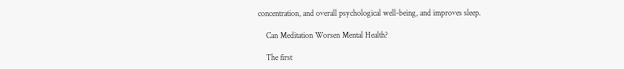concentration, and overall psychological well-being, and improves sleep.

    Can Meditation Worsen Mental Health?

    The first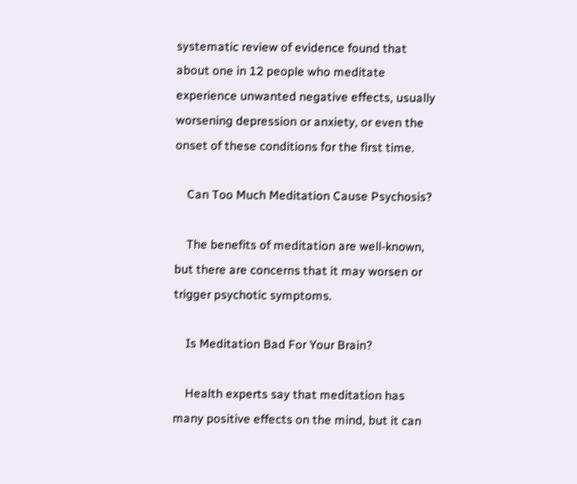systematic review of evidence found that about one in 12 people who meditate experience unwanted negative effects, usually worsening depression or anxiety, or even the onset of these conditions for the first time.

    Can Too Much Meditation Cause Psychosis?

    The benefits of meditation are well-known, but there are concerns that it may worsen or trigger psychotic symptoms.

    Is Meditation Bad For Your Brain?

    Health experts say that meditation has many positive effects on the mind, but it can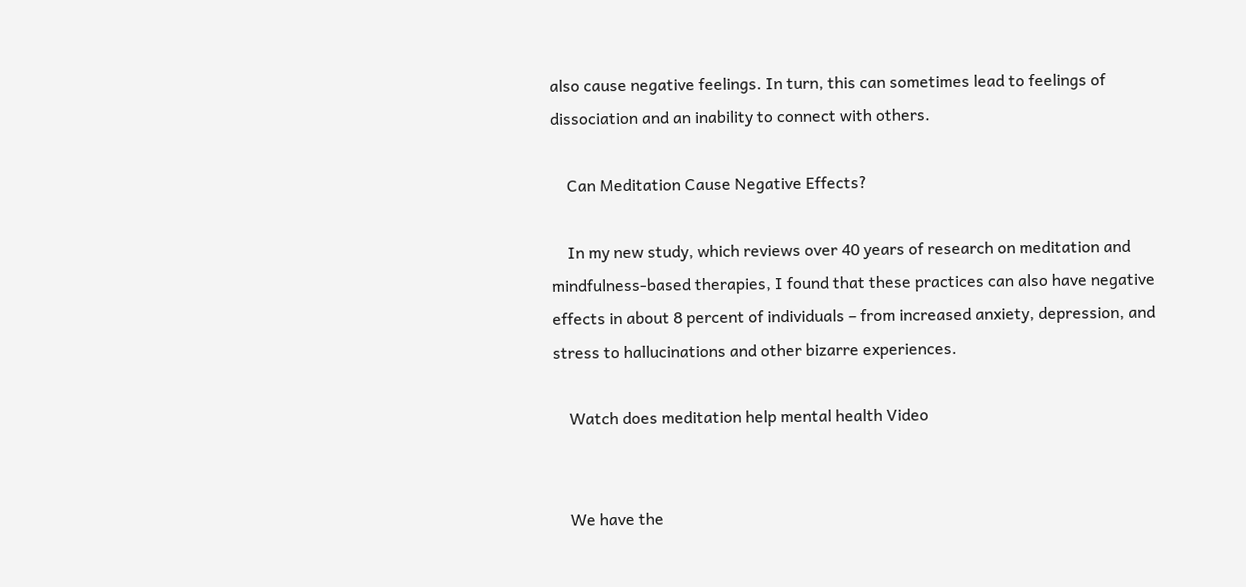also cause negative feelings. In turn, this can sometimes lead to feelings of dissociation and an inability to connect with others.

    Can Meditation Cause Negative Effects?

    In my new study, which reviews over 40 years of research on meditation and mindfulness-based therapies, I found that these practices can also have negative effects in about 8 percent of individuals – from increased anxiety, depression, and stress to hallucinations and other bizarre experiences.

    Watch does meditation help mental health Video


    We have the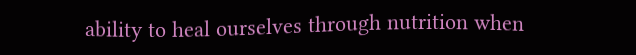ability to heal ourselves through nutrition when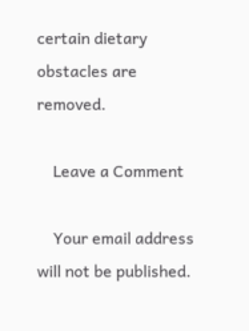certain dietary obstacles are removed.

    Leave a Comment

    Your email address will not be published.